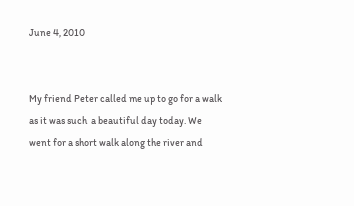June 4, 2010


My friend Peter called me up to go for a walk as it was such  a beautiful day today. We went for a short walk along the river and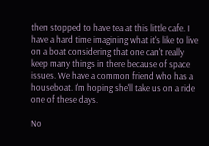then stopped to have tea at this little cafe. I have a hard time imagining what it's like to live on a boat considering that one can't really keep many things in there because of space issues. We have a common friend who has a houseboat. I'm hoping she'll take us on a ride one of these days.

No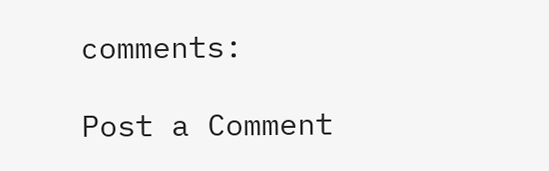comments:

Post a Comment